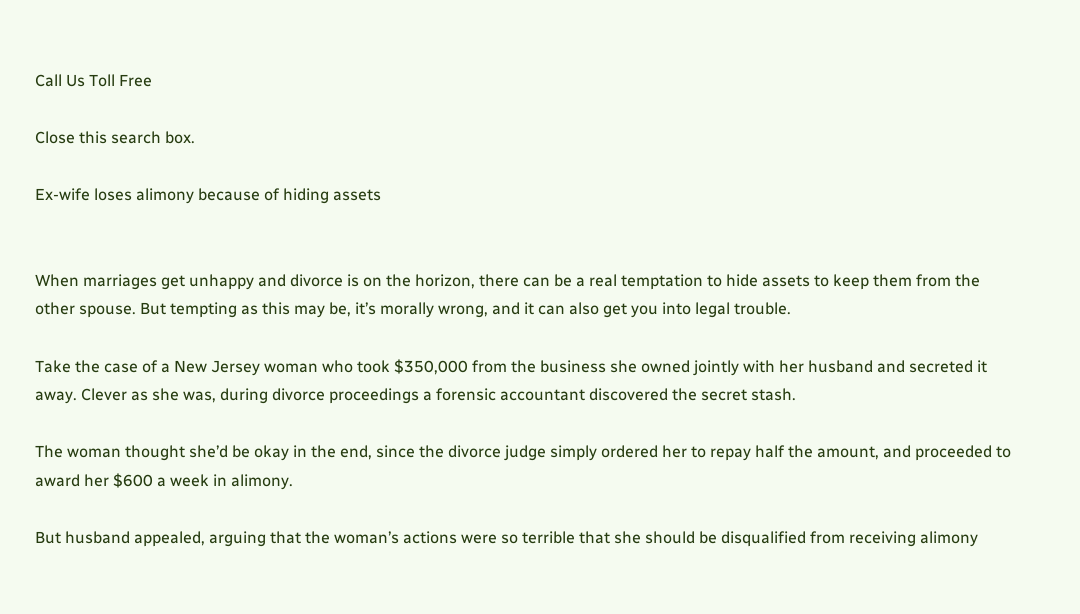Call Us Toll Free

Close this search box.

Ex-wife loses alimony because of hiding assets


When marriages get unhappy and divorce is on the horizon, there can be a real temptation to hide assets to keep them from the other spouse. But tempting as this may be, it’s morally wrong, and it can also get you into legal trouble.

Take the case of a New Jersey woman who took $350,000 from the business she owned jointly with her husband and secreted it away. Clever as she was, during divorce proceedings a forensic accountant discovered the secret stash.

The woman thought she’d be okay in the end, since the divorce judge simply ordered her to repay half the amount, and proceeded to award her $600 a week in alimony.

But husband appealed, arguing that the woman’s actions were so terrible that she should be disqualified from receiving alimony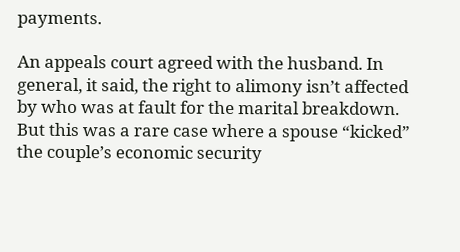payments.

An appeals court agreed with the husband. In general, it said, the right to alimony isn’t affected by who was at fault for the marital breakdown. But this was a rare case where a spouse “kicked” the couple’s economic security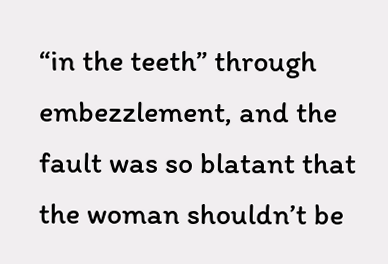“in the teeth” through embezzlement, and the fault was so blatant that the woman shouldn’t be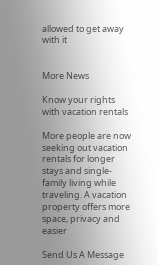allowed to get away with it


More News

Know your rights with vacation rentals

More people are now seeking out vacation rentals for longer stays and single-family living while traveling. A vacation property offers more space, privacy and easier

Send Us A Message